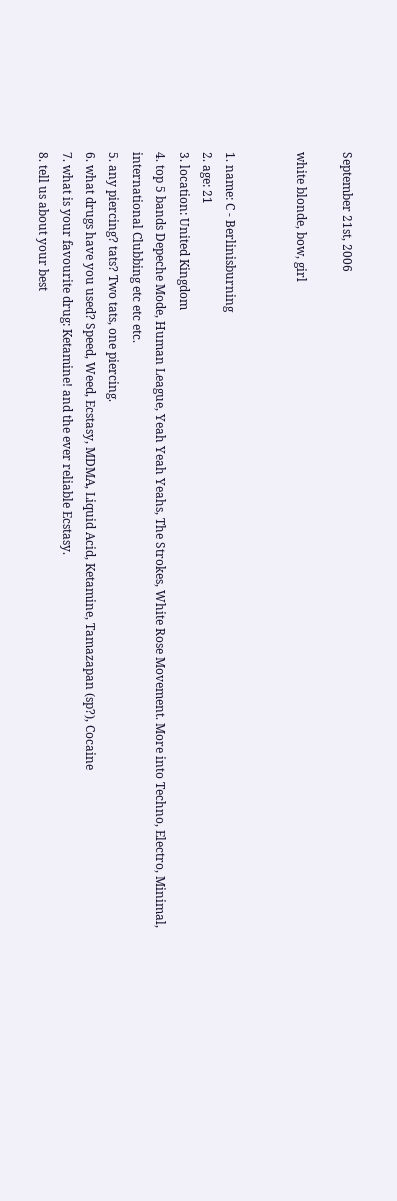September 21st, 2006

white blonde, bow, girl


1. name: C - Berlinisburning
2. age: 21
3. location: United Kingdom
4. top 5 bands Depeche Mode, Human League, Yeah Yeah Yeahs, The Strokes, White Rose Movement. More into Techno, Electro, Minimal, international Clubbing etc etc etc.
5. any piercing? tats? Two tats, one piercing.
6. what drugs have you used? Speed, Weed, Ecstasy, MDMA, Liquid Acid, Ketamine, Tamazapan (sp?), Cocaine
7. what is your favourite drug: Ketamine! and the ever reliable Ecstasy.
8. tell us about your best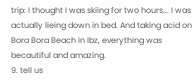trip: I thought I was skiing for two hours... I was actually lieing down in bed. And taking acid on Bora Bora Beach in Ibz, everything was becautiful and amazing.
9. tell us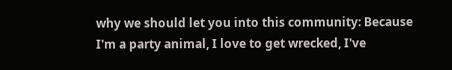why we should let you into this community: Because I'm a party animal, I love to get wrecked, I've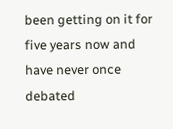been getting on it for five years now and have never once debated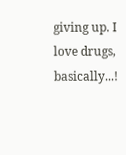giving up. I love drugs, basically...!